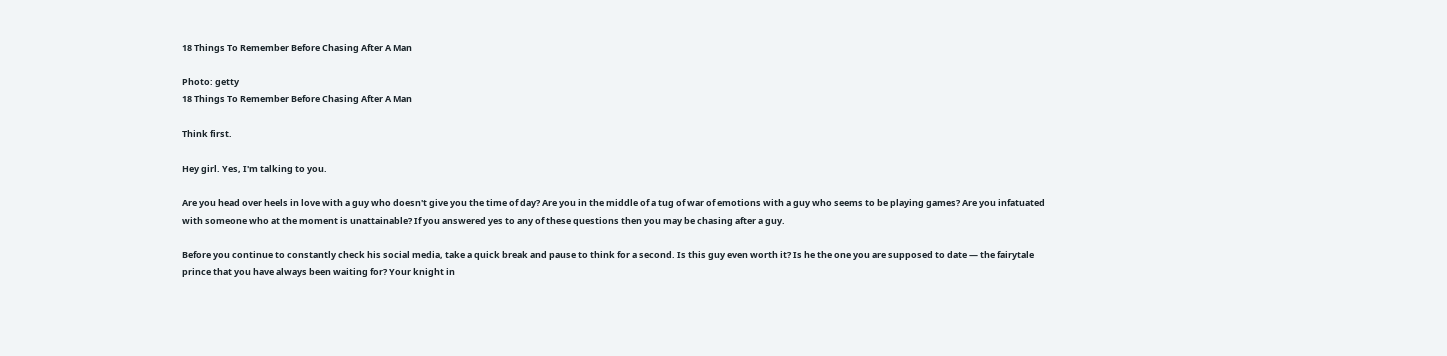18 Things To Remember Before Chasing After A Man

Photo: getty
18 Things To Remember Before Chasing After A Man

Think first.

Hey girl. Yes, I'm talking to you.

Are you head over heels in love with a guy who doesn't give you the time of day? Are you in the middle of a tug of war of emotions with a guy who seems to be playing games? Are you infatuated with someone who at the moment is unattainable? If you answered yes to any of these questions then you may be chasing after a guy.

Before you continue to constantly check his social media, take a quick break and pause to think for a second. Is this guy even worth it? Is he the one you are supposed to date — the fairytale prince that you have always been waiting for? Your knight in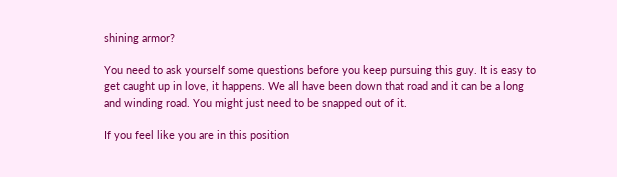shining armor?

You need to ask yourself some questions before you keep pursuing this guy. It is easy to get caught up in love, it happens. We all have been down that road and it can be a long and winding road. You might just need to be snapped out of it.

If you feel like you are in this position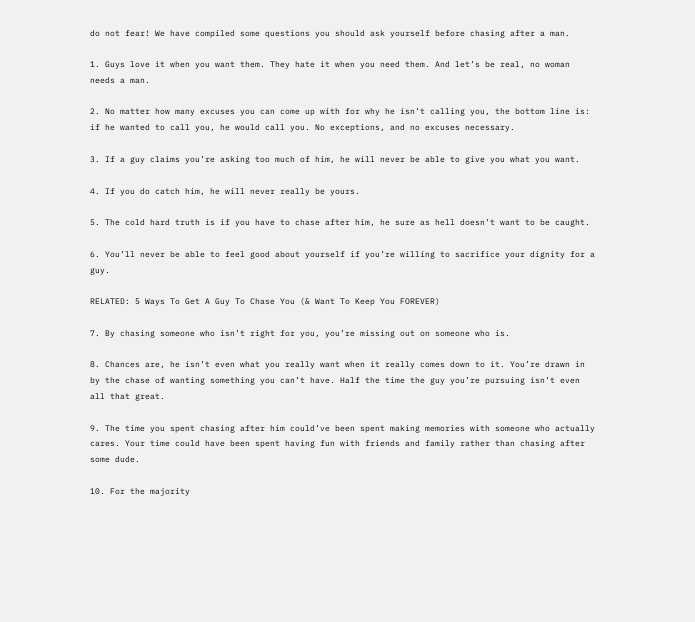do not fear! We have compiled some questions you should ask yourself before chasing after a man.

1. Guys love it when you want them. They hate it when you need them. And let’s be real, no woman needs a man.

2. No matter how many excuses you can come up with for why he isn’t calling you, the bottom line is: if he wanted to call you, he would call you. No exceptions, and no excuses necessary.

3. If a guy claims you’re asking too much of him, he will never be able to give you what you want.

4. If you do catch him, he will never really be yours.

5. The cold hard truth is if you have to chase after him, he sure as hell doesn’t want to be caught.

6. You’ll never be able to feel good about yourself if you’re willing to sacrifice your dignity for a guy.

RELATED: 5 Ways To Get A Guy To Chase You (& Want To Keep You FOREVER)

7. By chasing someone who isn’t right for you, you’re missing out on someone who is.

8. Chances are, he isn’t even what you really want when it really comes down to it. You’re drawn in by the chase of wanting something you can’t have. Half the time the guy you’re pursuing isn’t even all that great.

9. The time you spent chasing after him could’ve been spent making memories with someone who actually cares. Your time could have been spent having fun with friends and family rather than chasing after some dude.

10. For the majority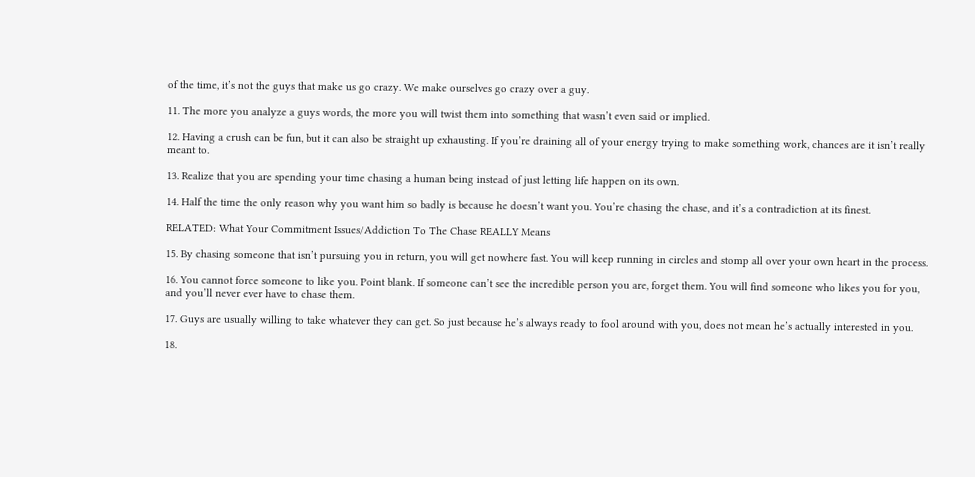of the time, it’s not the guys that make us go crazy. We make ourselves go crazy over a guy.

11. The more you analyze a guys words, the more you will twist them into something that wasn’t even said or implied.

12. Having a crush can be fun, but it can also be straight up exhausting. If you’re draining all of your energy trying to make something work, chances are it isn’t really meant to.

13. Realize that you are spending your time chasing a human being instead of just letting life happen on its own.

14. Half the time the only reason why you want him so badly is because he doesn’t want you. You’re chasing the chase, and it’s a contradiction at its finest.

RELATED: What Your Commitment Issues/Addiction To The Chase REALLY Means

15. By chasing someone that isn’t pursuing you in return, you will get nowhere fast. You will keep running in circles and stomp all over your own heart in the process.

16. You cannot force someone to like you. Point blank. If someone can’t see the incredible person you are, forget them. You will find someone who likes you for you, and you’ll never ever have to chase them.

17. Guys are usually willing to take whatever they can get. So just because he’s always ready to fool around with you, does not mean he’s actually interested in you.

18.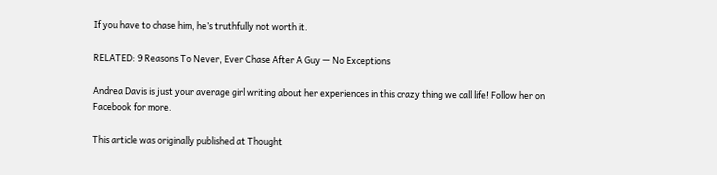If you have to chase him, he’s truthfully not worth it.

RELATED: 9 Reasons To Never, Ever Chase After A Guy — No Exceptions

Andrea Davis is just your average girl writing about her experiences in this crazy thing we call life! Follow her on Facebook for more.

This article was originally published at Thought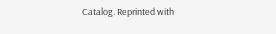Catalog. Reprinted with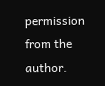permission from the author.